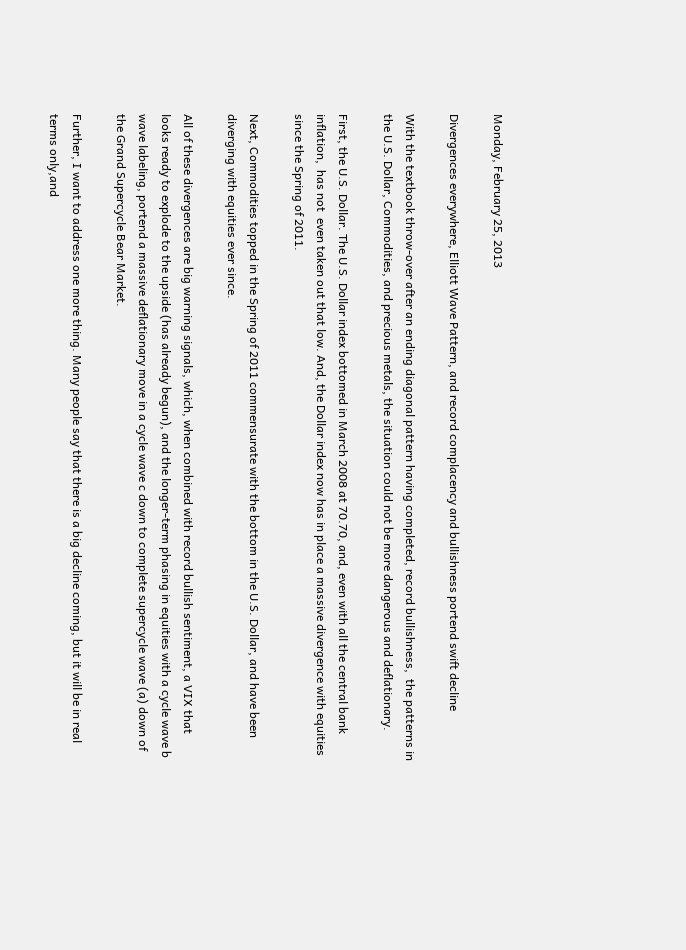Monday, February 25, 2013

Divergences everywhere, Elliott Wave Pattern, and record complacency and bullishness portend swift decline

With the textbook throw-over after an ending diagonal pattern having completed, record bullishness,  the patterns in the U.S. Dollar, Commodities, and precious metals, the situation could not be more dangerous and deflationary.

First, the U.S. Dollar. The U.S. Dollar index bottomed in March 2008 at 70.70, and, even with all the central bank inflation,  has not  even taken out that low. And, the Dollar index now has in place a massive divergence with equities since the Spring of 2011.

Next, Commodities topped in the Spring of 2011 commensurate with the bottom in the U.S. Dollar, and have been diverging with equities ever since.

All of these divergences are big warning signals, which, when combined with record bullish sentiment, a VIX that looks ready to explode to the upside (has already begun), and the longer-term phasing in equities with a cycle wave b wave labeling, portend a massive deflationary move in a cycle wave c down to complete supercycle wave (a) down of the Grand Supercycle Bear Market.

Further, I want to address one more thing. Many people say that there is a big decline coming, but it will be in real terms only,and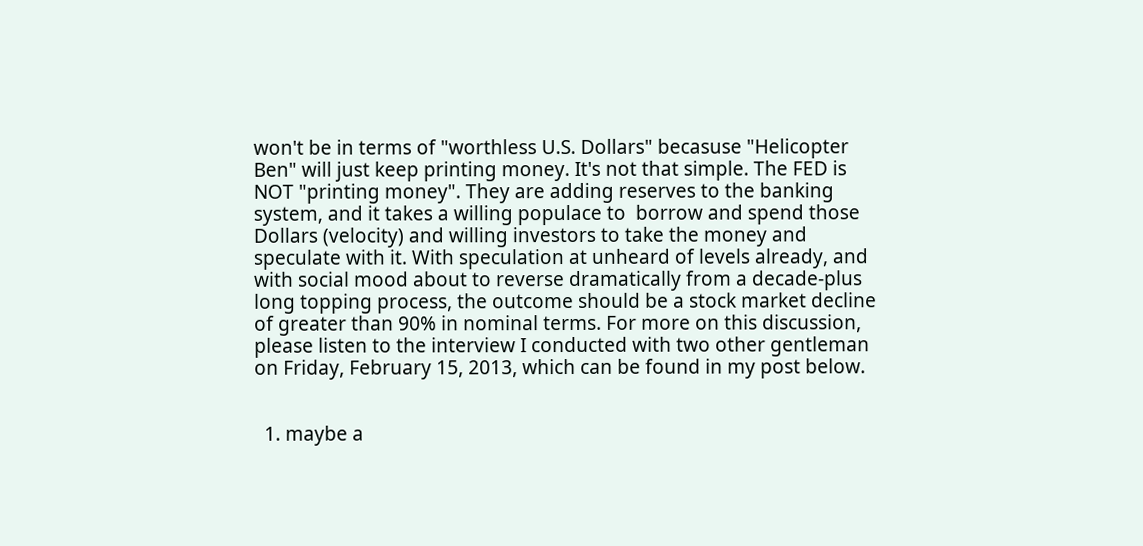won't be in terms of "worthless U.S. Dollars" becasuse "Helicopter Ben" will just keep printing money. It's not that simple. The FED is NOT "printing money". They are adding reserves to the banking system, and it takes a willing populace to  borrow and spend those Dollars (velocity) and willing investors to take the money and speculate with it. With speculation at unheard of levels already, and with social mood about to reverse dramatically from a decade-plus long topping process, the outcome should be a stock market decline of greater than 90% in nominal terms. For more on this discussion, please listen to the interview I conducted with two other gentleman on Friday, February 15, 2013, which can be found in my post below.


  1. maybe a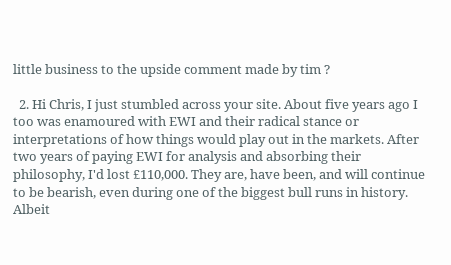little business to the upside comment made by tim ?

  2. Hi Chris, I just stumbled across your site. About five years ago I too was enamoured with EWI and their radical stance or interpretations of how things would play out in the markets. After two years of paying EWI for analysis and absorbing their philosophy, I'd lost £110,000. They are, have been, and will continue to be bearish, even during one of the biggest bull runs in history. Albeit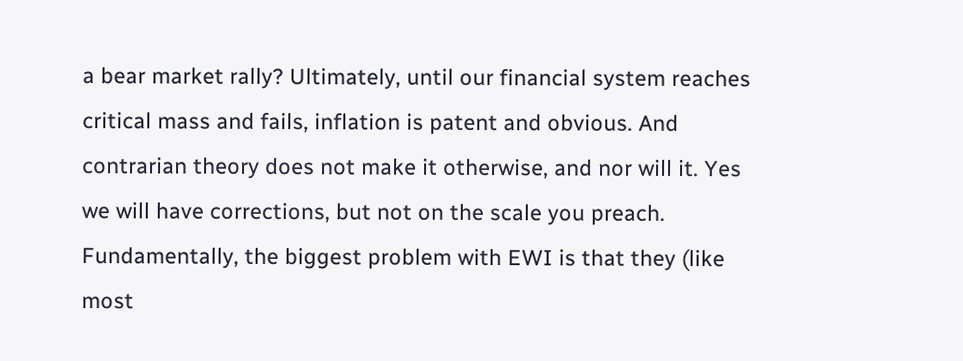a bear market rally? Ultimately, until our financial system reaches critical mass and fails, inflation is patent and obvious. And contrarian theory does not make it otherwise, and nor will it. Yes we will have corrections, but not on the scale you preach. Fundamentally, the biggest problem with EWI is that they (like most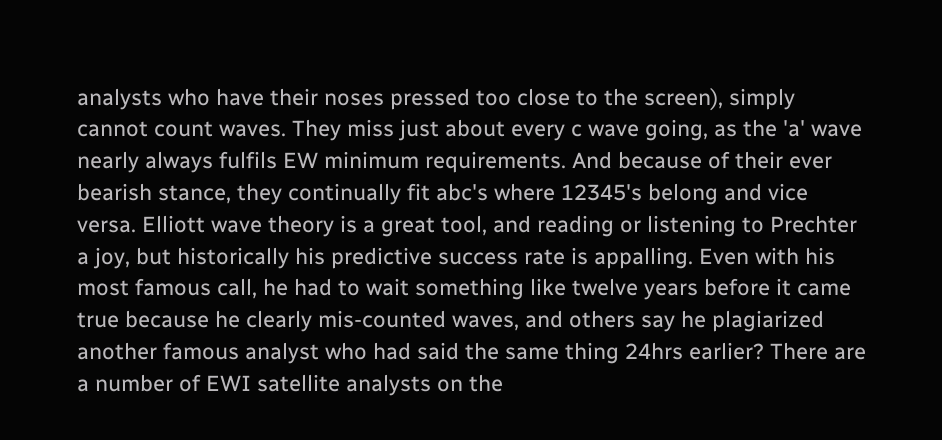analysts who have their noses pressed too close to the screen), simply cannot count waves. They miss just about every c wave going, as the 'a' wave nearly always fulfils EW minimum requirements. And because of their ever bearish stance, they continually fit abc's where 12345's belong and vice versa. Elliott wave theory is a great tool, and reading or listening to Prechter a joy, but historically his predictive success rate is appalling. Even with his most famous call, he had to wait something like twelve years before it came true because he clearly mis-counted waves, and others say he plagiarized another famous analyst who had said the same thing 24hrs earlier? There are a number of EWI satellite analysts on the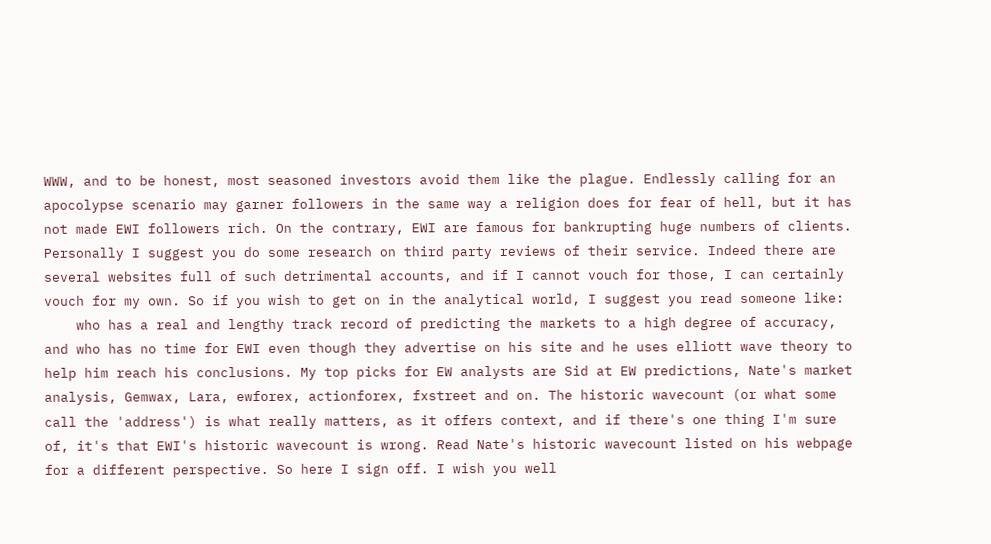WWW, and to be honest, most seasoned investors avoid them like the plague. Endlessly calling for an apocolypse scenario may garner followers in the same way a religion does for fear of hell, but it has not made EWI followers rich. On the contrary, EWI are famous for bankrupting huge numbers of clients. Personally I suggest you do some research on third party reviews of their service. Indeed there are several websites full of such detrimental accounts, and if I cannot vouch for those, I can certainly vouch for my own. So if you wish to get on in the analytical world, I suggest you read someone like:
    who has a real and lengthy track record of predicting the markets to a high degree of accuracy, and who has no time for EWI even though they advertise on his site and he uses elliott wave theory to help him reach his conclusions. My top picks for EW analysts are Sid at EW predictions, Nate's market analysis, Gemwax, Lara, ewforex, actionforex, fxstreet and on. The historic wavecount (or what some call the 'address') is what really matters, as it offers context, and if there's one thing I'm sure of, it's that EWI's historic wavecount is wrong. Read Nate's historic wavecount listed on his webpage for a different perspective. So here I sign off. I wish you well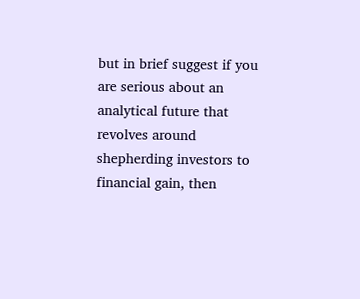but in brief suggest if you are serious about an analytical future that revolves around shepherding investors to financial gain, then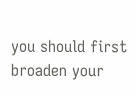you should first broaden your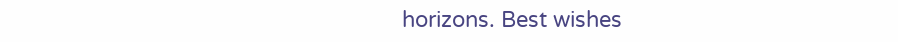horizons. Best wishes